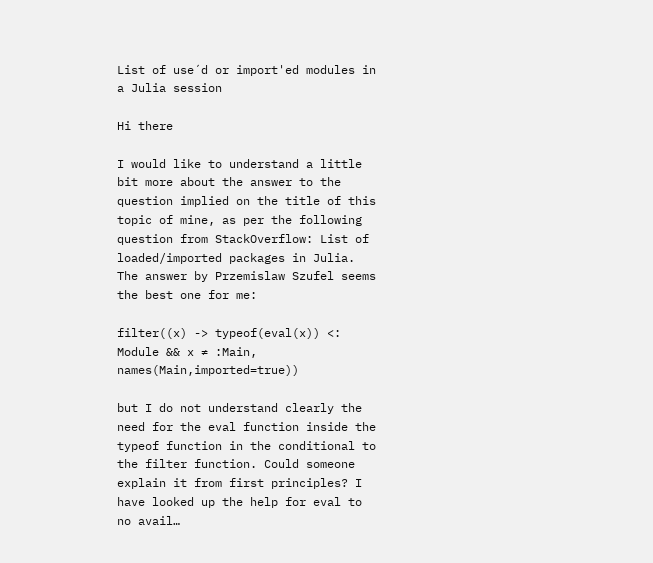List of use´d or import'ed modules in a Julia session

Hi there

I would like to understand a little bit more about the answer to the question implied on the title of this topic of mine, as per the following question from StackOverflow: List of loaded/imported packages in Julia. The answer by Przemislaw Szufel seems the best one for me:

filter((x) -> typeof(eval(x)) <: Module && x ≠ :Main, names(Main,imported=true))

but I do not understand clearly the need for the eval function inside the typeof function in the conditional to the filter function. Could someone explain it from first principles? I have looked up the help for eval to no avail…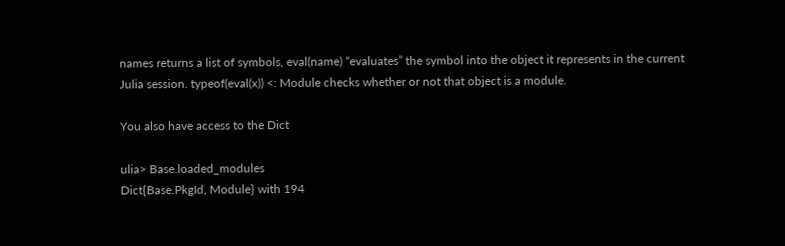names returns a list of symbols, eval(name) “evaluates” the symbol into the object it represents in the current Julia session. typeof(eval(x)) <: Module checks whether or not that object is a module.

You also have access to the Dict

ulia> Base.loaded_modules
Dict{Base.PkgId, Module} with 194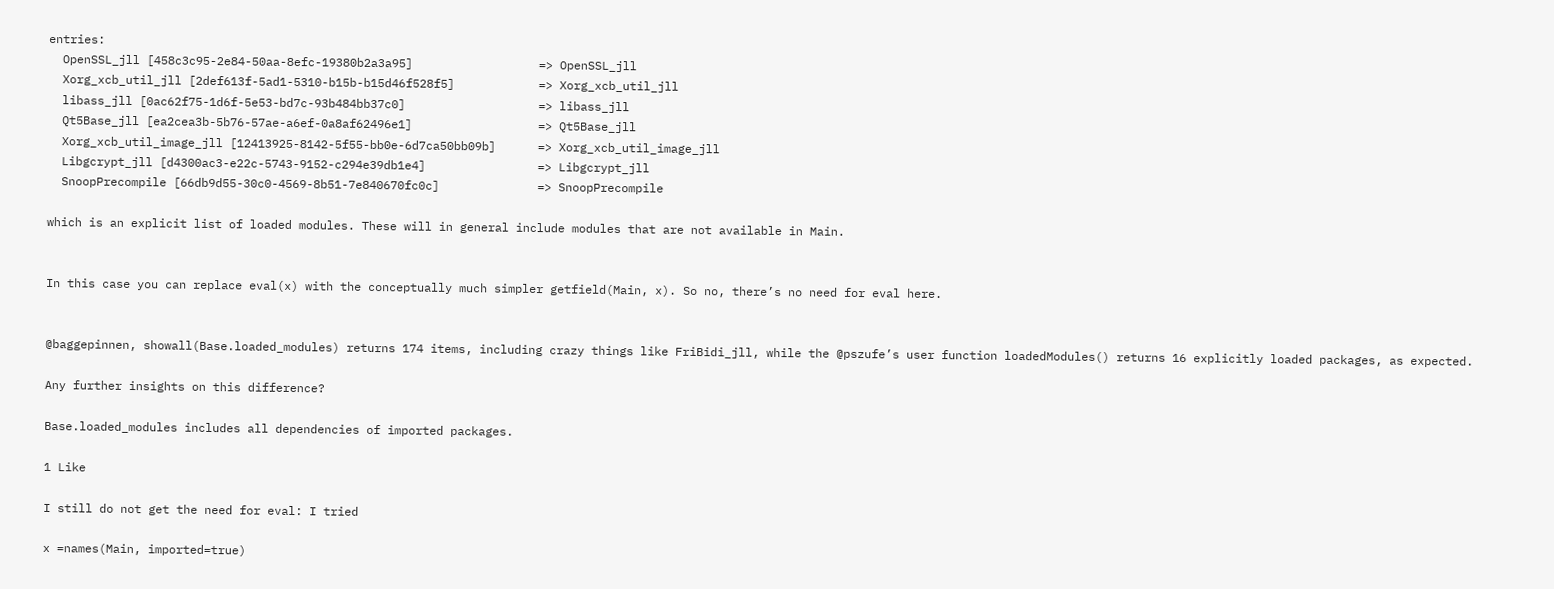entries:
  OpenSSL_jll [458c3c95-2e84-50aa-8efc-19380b2a3a95]                  => OpenSSL_jll
  Xorg_xcb_util_jll [2def613f-5ad1-5310-b15b-b15d46f528f5]            => Xorg_xcb_util_jll
  libass_jll [0ac62f75-1d6f-5e53-bd7c-93b484bb37c0]                   => libass_jll
  Qt5Base_jll [ea2cea3b-5b76-57ae-a6ef-0a8af62496e1]                  => Qt5Base_jll
  Xorg_xcb_util_image_jll [12413925-8142-5f55-bb0e-6d7ca50bb09b]      => Xorg_xcb_util_image_jll
  Libgcrypt_jll [d4300ac3-e22c-5743-9152-c294e39db1e4]                => Libgcrypt_jll
  SnoopPrecompile [66db9d55-30c0-4569-8b51-7e840670fc0c]              => SnoopPrecompile

which is an explicit list of loaded modules. These will in general include modules that are not available in Main.


In this case you can replace eval(x) with the conceptually much simpler getfield(Main, x). So no, there’s no need for eval here.


@baggepinnen, showall(Base.loaded_modules) returns 174 items, including crazy things like FriBidi_jll, while the @pszufe’s user function loadedModules() returns 16 explicitly loaded packages, as expected.

Any further insights on this difference?

Base.loaded_modules includes all dependencies of imported packages.

1 Like

I still do not get the need for eval: I tried

x =names(Main, imported=true)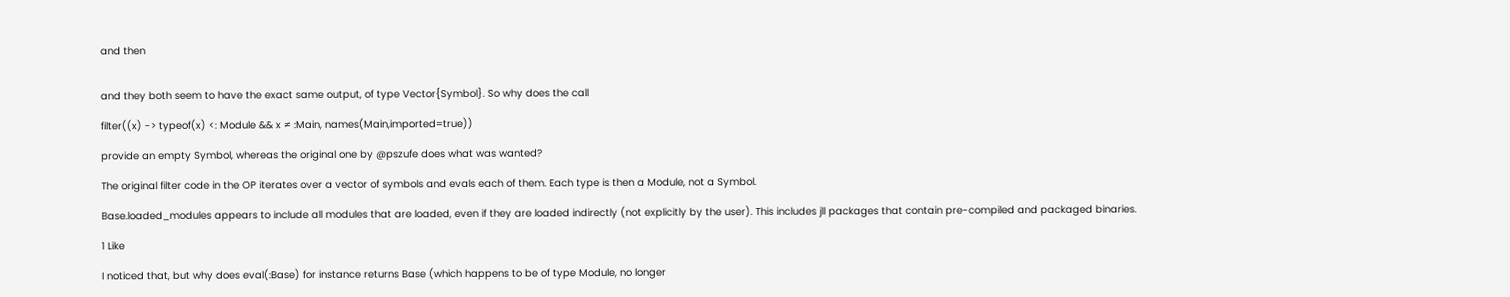and then


and they both seem to have the exact same output, of type Vector{Symbol}. So why does the call

filter((x) -> typeof(x) <: Module && x ≠ :Main, names(Main,imported=true))

provide an empty Symbol, whereas the original one by @pszufe does what was wanted?

The original filter code in the OP iterates over a vector of symbols and evals each of them. Each type is then a Module, not a Symbol.

Base.loaded_modules appears to include all modules that are loaded, even if they are loaded indirectly (not explicitly by the user). This includes jll packages that contain pre-compiled and packaged binaries.

1 Like

I noticed that, but why does eval(:Base) for instance returns Base (which happens to be of type Module, no longer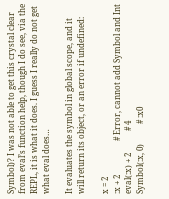Symbol)? I was not able to get this crystal clear from eval’s function help, though I do see, via the REPL, it is what it does. I guess I really do not get what eval does…

It evaluates the symbol in global scope, and it will return its object, or an error if undefined:

x = 2
:x + 2                 # Error, cannot add Symbol and Int
eval(:x) + 2           # 4
Symbol(:x, 0)          # :x0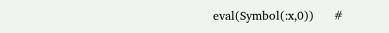eval(Symbol(:x,0))     #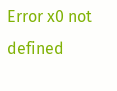Error x0 not defined